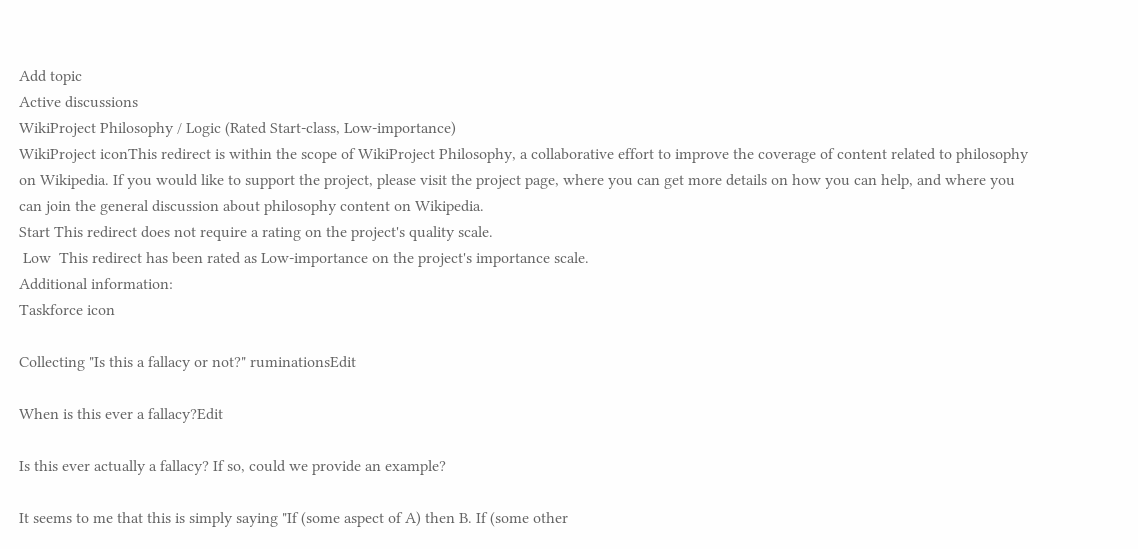Add topic
Active discussions
WikiProject Philosophy / Logic (Rated Start-class, Low-importance)
WikiProject iconThis redirect is within the scope of WikiProject Philosophy, a collaborative effort to improve the coverage of content related to philosophy on Wikipedia. If you would like to support the project, please visit the project page, where you can get more details on how you can help, and where you can join the general discussion about philosophy content on Wikipedia.
Start This redirect does not require a rating on the project's quality scale.
 Low  This redirect has been rated as Low-importance on the project's importance scale.
Additional information:
Taskforce icon

Collecting "Is this a fallacy or not?" ruminationsEdit

When is this ever a fallacy?Edit

Is this ever actually a fallacy? If so, could we provide an example?

It seems to me that this is simply saying "If (some aspect of A) then B. If (some other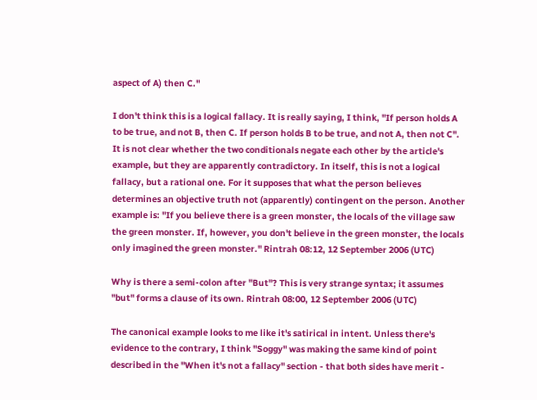aspect of A) then C."

I don't think this is a logical fallacy. It is really saying, I think, "If person holds A to be true, and not B, then C. If person holds B to be true, and not A, then not C". It is not clear whether the two conditionals negate each other by the article's example, but they are apparently contradictory. In itself, this is not a logical fallacy, but a rational one. For it supposes that what the person believes determines an objective truth not (apparently) contingent on the person. Another example is: "If you believe there is a green monster, the locals of the village saw the green monster. If, however, you don't believe in the green monster, the locals only imagined the green monster." Rintrah 08:12, 12 September 2006 (UTC)

Why is there a semi-colon after "But"? This is very strange syntax; it assumes "but" forms a clause of its own. Rintrah 08:00, 12 September 2006 (UTC)

The canonical example looks to me like it's satirical in intent. Unless there's evidence to the contrary, I think "Soggy" was making the same kind of point described in the "When it's not a fallacy" section - that both sides have merit -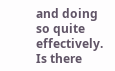and doing so quite effectively. Is there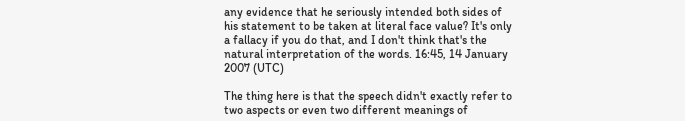any evidence that he seriously intended both sides of his statement to be taken at literal face value? It's only a fallacy if you do that, and I don't think that's the natural interpretation of the words. 16:45, 14 January 2007 (UTC)

The thing here is that the speech didn't exactly refer to two aspects or even two different meanings of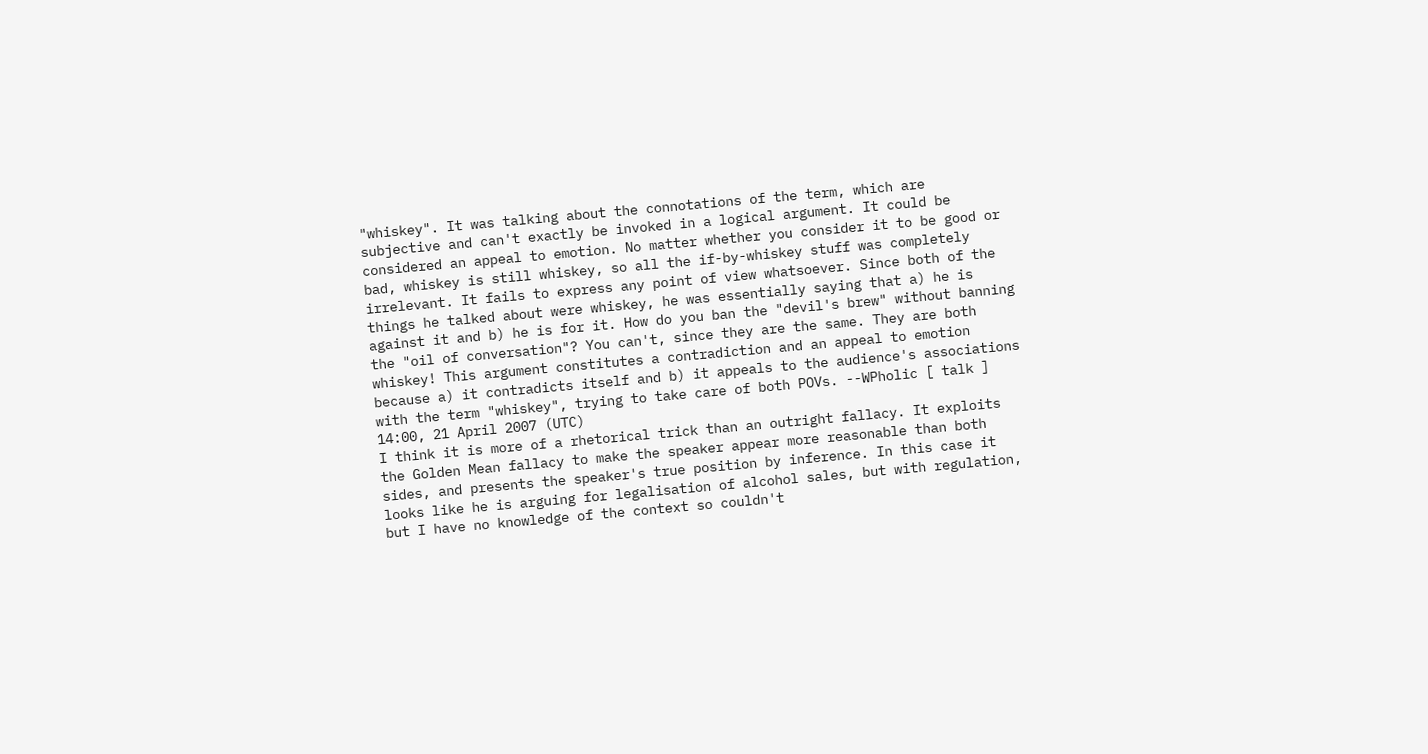"whiskey". It was talking about the connotations of the term, which are subjective and can't exactly be invoked in a logical argument. It could be considered an appeal to emotion. No matter whether you consider it to be good or bad, whiskey is still whiskey, so all the if-by-whiskey stuff was completely irrelevant. It fails to express any point of view whatsoever. Since both of the things he talked about were whiskey, he was essentially saying that a) he is against it and b) he is for it. How do you ban the "devil's brew" without banning the "oil of conversation"? You can't, since they are the same. They are both whiskey! This argument constitutes a contradiction and an appeal to emotion because a) it contradicts itself and b) it appeals to the audience's associations with the term "whiskey", trying to take care of both POVs. --WPholic [ talk ] 14:00, 21 April 2007 (UTC)
I think it is more of a rhetorical trick than an outright fallacy. It exploits the Golden Mean fallacy to make the speaker appear more reasonable than both sides, and presents the speaker's true position by inference. In this case it looks like he is arguing for legalisation of alcohol sales, but with regulation, but I have no knowledge of the context so couldn't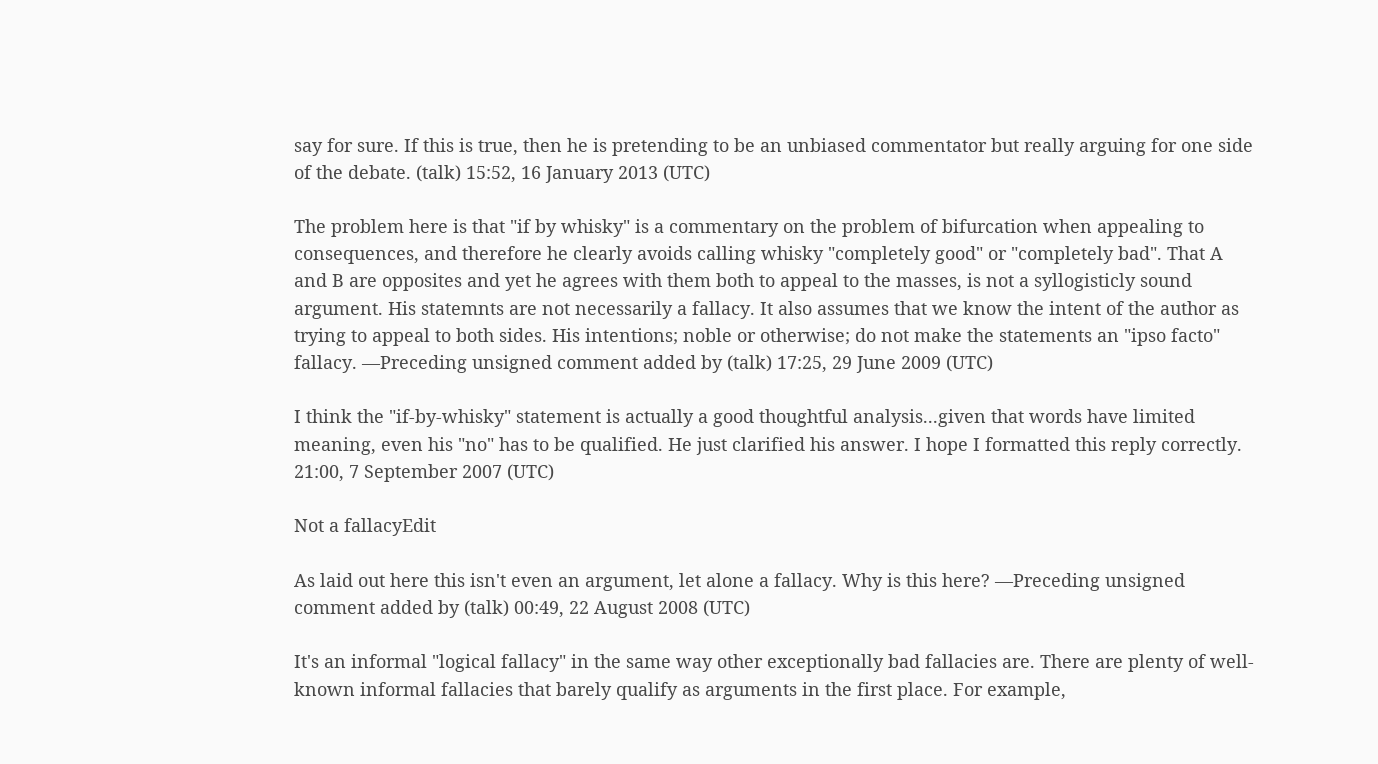say for sure. If this is true, then he is pretending to be an unbiased commentator but really arguing for one side of the debate. (talk) 15:52, 16 January 2013 (UTC)

The problem here is that "if by whisky" is a commentary on the problem of bifurcation when appealing to consequences, and therefore he clearly avoids calling whisky "completely good" or "completely bad". That A and B are opposites and yet he agrees with them both to appeal to the masses, is not a syllogisticly sound argument. His statemnts are not necessarily a fallacy. It also assumes that we know the intent of the author as trying to appeal to both sides. His intentions; noble or otherwise; do not make the statements an "ipso facto" fallacy. —Preceding unsigned comment added by (talk) 17:25, 29 June 2009 (UTC)

I think the "if-by-whisky" statement is actually a good thoughtful analysis...given that words have limited meaning, even his "no" has to be qualified. He just clarified his answer. I hope I formatted this reply correctly. 21:00, 7 September 2007 (UTC)

Not a fallacyEdit

As laid out here this isn't even an argument, let alone a fallacy. Why is this here? —Preceding unsigned comment added by (talk) 00:49, 22 August 2008 (UTC)

It's an informal "logical fallacy" in the same way other exceptionally bad fallacies are. There are plenty of well-known informal fallacies that barely qualify as arguments in the first place. For example,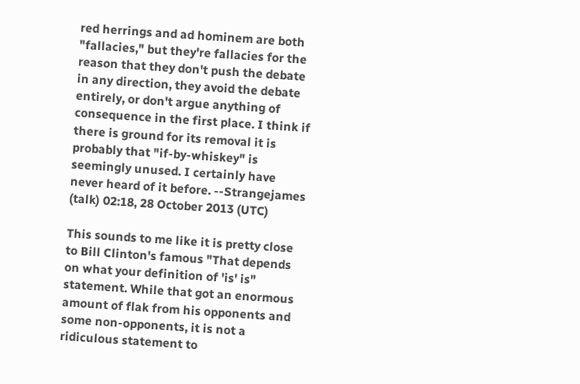red herrings and ad hominem are both "fallacies," but they're fallacies for the reason that they don't push the debate in any direction, they avoid the debate entirely, or don't argue anything of consequence in the first place. I think if there is ground for its removal it is probably that "if-by-whiskey" is seemingly unused. I certainly have never heard of it before. --Strangejames (talk) 02:18, 28 October 2013 (UTC)

This sounds to me like it is pretty close to Bill Clinton's famous "That depends on what your definition of 'is' is" statement. While that got an enormous amount of flak from his opponents and some non-opponents, it is not a ridiculous statement to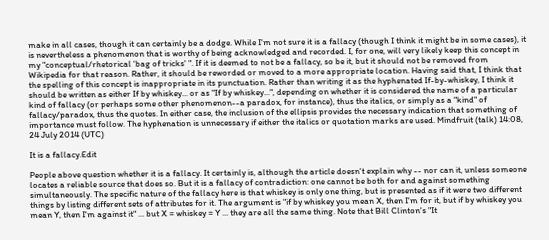make in all cases, though it can certainly be a dodge. While I'm not sure it is a fallacy (though I think it might be in some cases), it is nevertheless a phenomenon that is worthy of being acknowledged and recorded. I, for one, will very likely keep this concept in my "conceptual/rhetorical 'bag of tricks' ". If it is deemed to not be a fallacy, so be it, but it should not be removed from Wikipedia for that reason. Rather, it should be reworded or moved to a more appropriate location. Having said that, I think that the spelling of this concept is inappropriate in its punctuation. Rather than writing it as the hyphenated If-by-whiskey, I think it should be written as either If by whiskey... or as "If by whiskey...", depending on whether it is considered the name of a particular kind of fallacy (or perhaps some other phenomenon--a paradox, for instance), thus the italics, or simply as a "kind" of fallacy/paradox, thus the quotes. In either case, the inclusion of the ellipsis provides the necessary indication that something of importance must follow. The hyphenation is unnecessary if either the italics or quotation marks are used. Mindfruit (talk) 14:08, 24 July 2014 (UTC)

It is a fallacy.Edit

People above question whether it is a fallacy. It certainly is, although the article doesn't explain why -- nor can it, unless someone locates a reliable source that does so. But it is a fallacy of contradiction: one cannot be both for and against something simultaneously. The specific nature of the fallacy here is that whiskey is only one thing, but is presented as if it were two different things by listing different sets of attributes for it. The argument is "if by whiskey you mean X, then I'm for it, but if by whiskey you mean Y, then I'm against it" ... but X = whiskey = Y ... they are all the same thing. Note that Bill Clinton's "It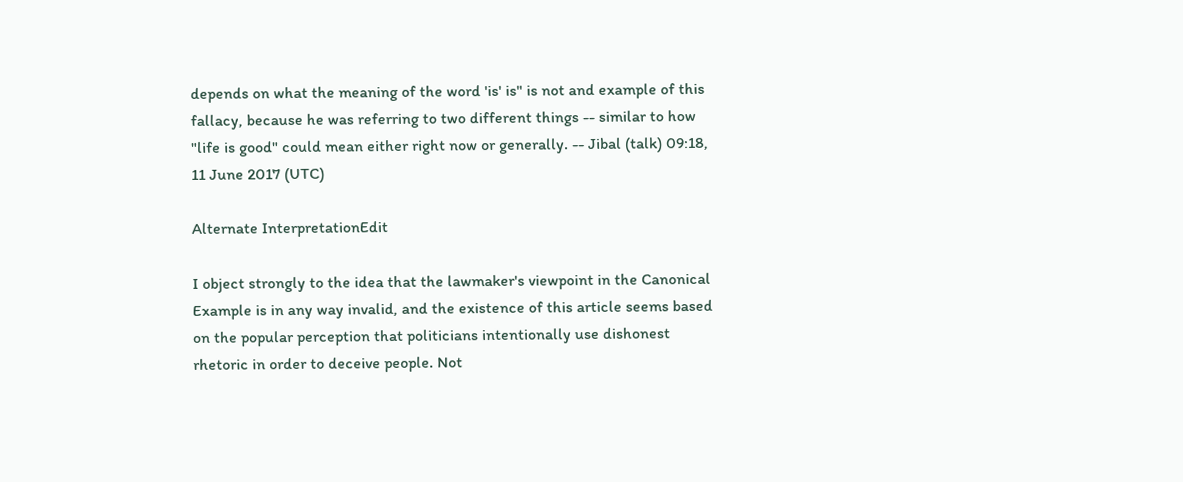depends on what the meaning of the word 'is' is" is not and example of this fallacy, because he was referring to two different things -- similar to how "life is good" could mean either right now or generally. -- Jibal (talk) 09:18, 11 June 2017 (UTC)

Alternate InterpretationEdit

I object strongly to the idea that the lawmaker's viewpoint in the Canonical Example is in any way invalid, and the existence of this article seems based on the popular perception that politicians intentionally use dishonest rhetoric in order to deceive people. Not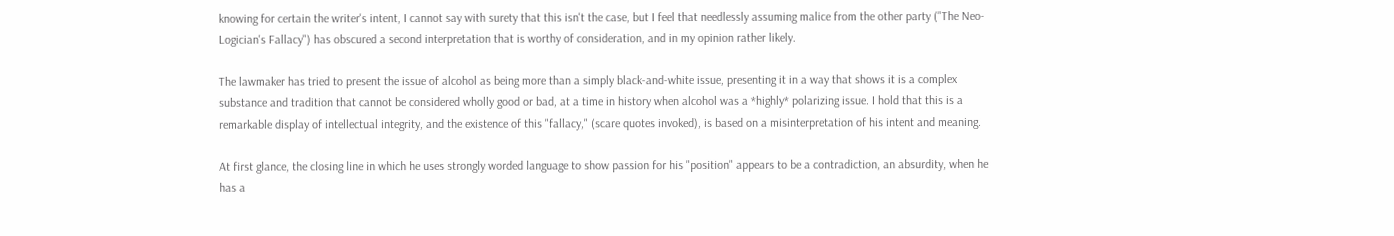knowing for certain the writer's intent, I cannot say with surety that this isn't the case, but I feel that needlessly assuming malice from the other party ("The Neo-Logician's Fallacy") has obscured a second interpretation that is worthy of consideration, and in my opinion rather likely.

The lawmaker has tried to present the issue of alcohol as being more than a simply black-and-white issue, presenting it in a way that shows it is a complex substance and tradition that cannot be considered wholly good or bad, at a time in history when alcohol was a *highly* polarizing issue. I hold that this is a remarkable display of intellectual integrity, and the existence of this "fallacy," (scare quotes invoked), is based on a misinterpretation of his intent and meaning.

At first glance, the closing line in which he uses strongly worded language to show passion for his "position" appears to be a contradiction, an absurdity, when he has a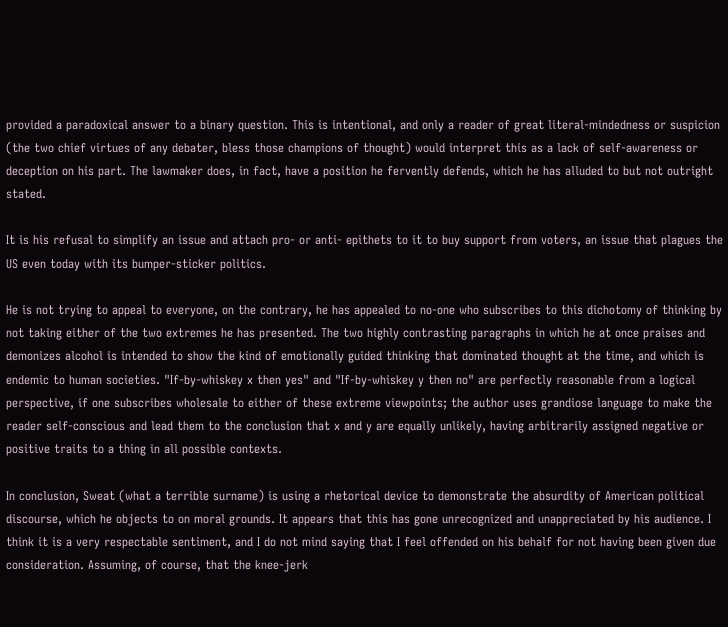provided a paradoxical answer to a binary question. This is intentional, and only a reader of great literal-mindedness or suspicion (the two chief virtues of any debater, bless those champions of thought) would interpret this as a lack of self-awareness or deception on his part. The lawmaker does, in fact, have a position he fervently defends, which he has alluded to but not outright stated.

It is his refusal to simplify an issue and attach pro- or anti- epithets to it to buy support from voters, an issue that plagues the US even today with its bumper-sticker politics.

He is not trying to appeal to everyone, on the contrary, he has appealed to no-one who subscribes to this dichotomy of thinking by not taking either of the two extremes he has presented. The two highly contrasting paragraphs in which he at once praises and demonizes alcohol is intended to show the kind of emotionally guided thinking that dominated thought at the time, and which is endemic to human societies. "If-by-whiskey x then yes" and "If-by-whiskey y then no" are perfectly reasonable from a logical perspective, if one subscribes wholesale to either of these extreme viewpoints; the author uses grandiose language to make the reader self-conscious and lead them to the conclusion that x and y are equally unlikely, having arbitrarily assigned negative or positive traits to a thing in all possible contexts.

In conclusion, Sweat (what a terrible surname) is using a rhetorical device to demonstrate the absurdity of American political discourse, which he objects to on moral grounds. It appears that this has gone unrecognized and unappreciated by his audience. I think it is a very respectable sentiment, and I do not mind saying that I feel offended on his behalf for not having been given due consideration. Assuming, of course, that the knee-jerk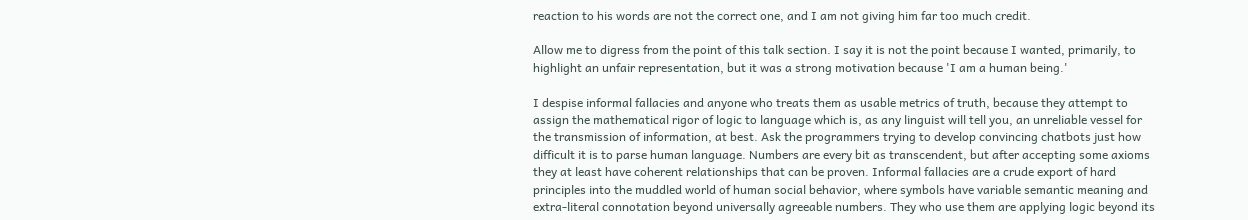reaction to his words are not the correct one, and I am not giving him far too much credit.

Allow me to digress from the point of this talk section. I say it is not the point because I wanted, primarily, to highlight an unfair representation, but it was a strong motivation because 'I am a human being.'

I despise informal fallacies and anyone who treats them as usable metrics of truth, because they attempt to assign the mathematical rigor of logic to language which is, as any linguist will tell you, an unreliable vessel for the transmission of information, at best. Ask the programmers trying to develop convincing chatbots just how difficult it is to parse human language. Numbers are every bit as transcendent, but after accepting some axioms they at least have coherent relationships that can be proven. Informal fallacies are a crude export of hard principles into the muddled world of human social behavior, where symbols have variable semantic meaning and extra-literal connotation beyond universally agreeable numbers. They who use them are applying logic beyond its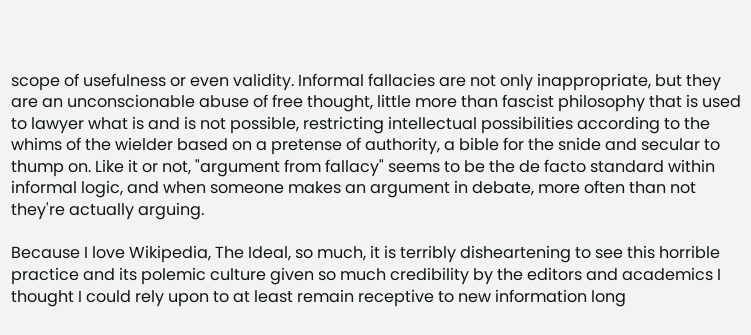scope of usefulness or even validity. Informal fallacies are not only inappropriate, but they are an unconscionable abuse of free thought, little more than fascist philosophy that is used to lawyer what is and is not possible, restricting intellectual possibilities according to the whims of the wielder based on a pretense of authority, a bible for the snide and secular to thump on. Like it or not, "argument from fallacy" seems to be the de facto standard within informal logic, and when someone makes an argument in debate, more often than not they're actually arguing.

Because I love Wikipedia, The Ideal, so much, it is terribly disheartening to see this horrible practice and its polemic culture given so much credibility by the editors and academics I thought I could rely upon to at least remain receptive to new information long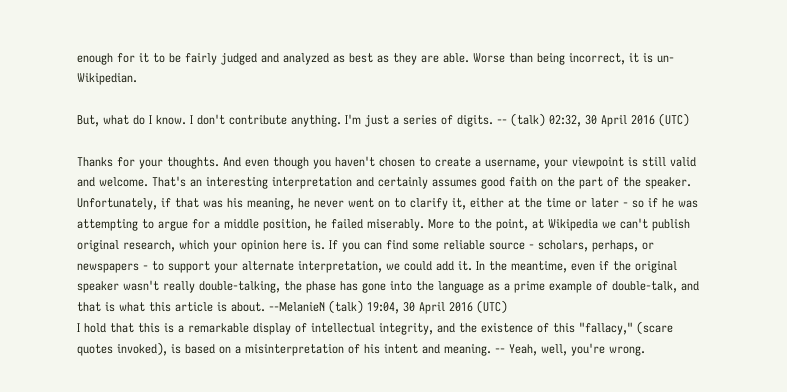enough for it to be fairly judged and analyzed as best as they are able. Worse than being incorrect, it is un-Wikipedian.

But, what do I know. I don't contribute anything. I'm just a series of digits. -- (talk) 02:32, 30 April 2016 (UTC)

Thanks for your thoughts. And even though you haven't chosen to create a username, your viewpoint is still valid and welcome. That's an interesting interpretation and certainly assumes good faith on the part of the speaker. Unfortunately, if that was his meaning, he never went on to clarify it, either at the time or later - so if he was attempting to argue for a middle position, he failed miserably. More to the point, at Wikipedia we can't publish original research, which your opinion here is. If you can find some reliable source - scholars, perhaps, or newspapers - to support your alternate interpretation, we could add it. In the meantime, even if the original speaker wasn't really double-talking, the phase has gone into the language as a prime example of double-talk, and that is what this article is about. --MelanieN (talk) 19:04, 30 April 2016 (UTC)
I hold that this is a remarkable display of intellectual integrity, and the existence of this "fallacy," (scare quotes invoked), is based on a misinterpretation of his intent and meaning. -- Yeah, well, you're wrong.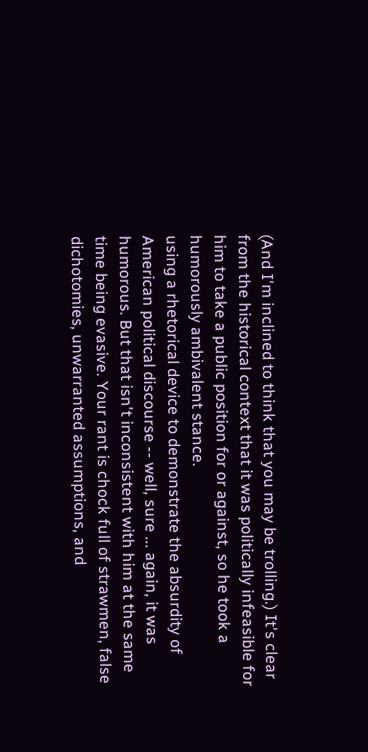(And I'm inclined to think that you may be trolling.) It's clear from the historical context that it was politically infeasible for him to take a public position for or against, so he took a humorously ambivalent stance.
using a rhetorical device to demonstrate the absurdity of American political discourse -- well, sure ... again, it was humorous. But that isn't inconsistent with him at the same time being evasive. Your rant is chock full of strawmen, false dichotomies, unwarranted assumptions, and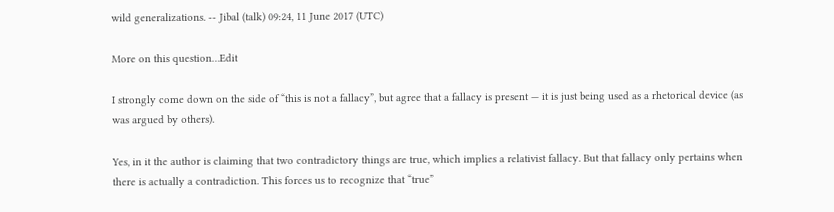wild generalizations. -- Jibal (talk) 09:24, 11 June 2017 (UTC)

More on this question…Edit

I strongly come down on the side of “this is not a fallacy”, but agree that a fallacy is present — it is just being used as a rhetorical device (as was argued by others).

Yes, in it the author is claiming that two contradictory things are true, which implies a relativist fallacy. But that fallacy only pertains when there is actually a contradiction. This forces us to recognize that “true”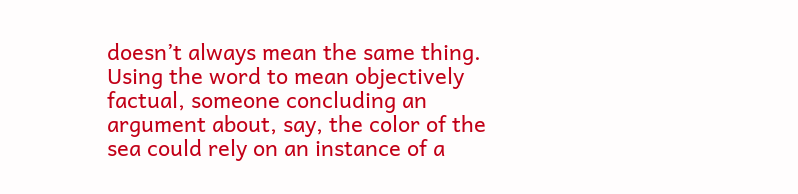doesn’t always mean the same thing. Using the word to mean objectively factual, someone concluding an argument about, say, the color of the sea could rely on an instance of a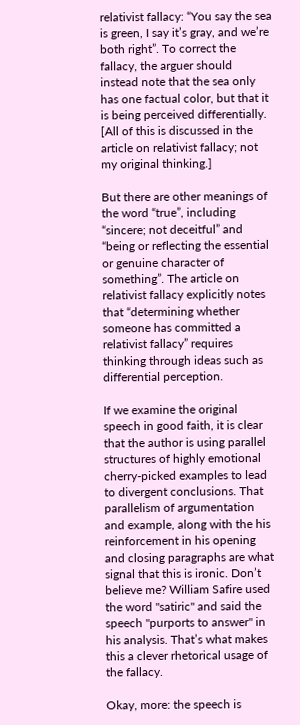relativist fallacy: “You say the sea is green, I say it’s gray, and we’re both right”. To correct the fallacy, the arguer should instead note that the sea only has one factual color, but that it is being perceived differentially. [All of this is discussed in the article on relativist fallacy; not my original thinking.]

But there are other meanings of the word “true”, including “sincere; not deceitful” and “being or reflecting the essential or genuine character of something”. The article on relativist fallacy explicitly notes that “determining whether someone has committed a relativist fallacy” requires thinking through ideas such as differential perception.

If we examine the original speech in good faith, it is clear that the author is using parallel structures of highly emotional cherry-picked examples to lead to divergent conclusions. That parallelism of argumentation and example, along with the his reinforcement in his opening and closing paragraphs are what signal that this is ironic. Don’t believe me? William Safire used the word "satiric" and said the speech "purports to answer" in his analysis. That’s what makes this a clever rhetorical usage of the fallacy.

Okay, more: the speech is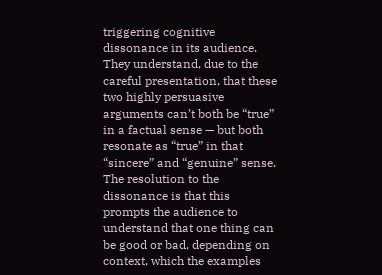triggering cognitive dissonance in its audience. They understand, due to the careful presentation, that these two highly persuasive arguments can’t both be “true” in a factual sense — but both resonate as “true” in that “sincere” and “genuine” sense. The resolution to the dissonance is that this prompts the audience to understand that one thing can be good or bad, depending on context, which the examples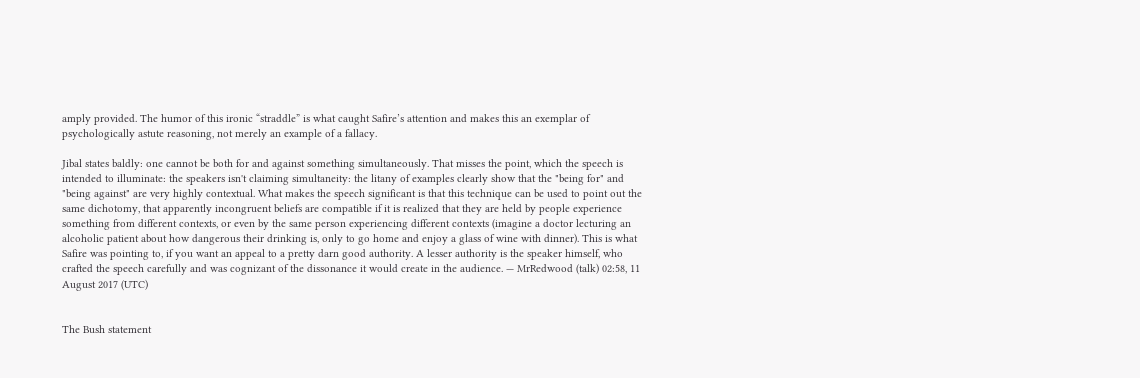amply provided. The humor of this ironic “straddle” is what caught Safire’s attention and makes this an exemplar of psychologically astute reasoning, not merely an example of a fallacy.

Jibal states baldly: one cannot be both for and against something simultaneously. That misses the point, which the speech is intended to illuminate: the speakers isn't claiming simultaneity: the litany of examples clearly show that the "being for" and "being against" are very highly contextual. What makes the speech significant is that this technique can be used to point out the same dichotomy, that apparently incongruent beliefs are compatible if it is realized that they are held by people experience something from different contexts, or even by the same person experiencing different contexts (imagine a doctor lecturing an alcoholic patient about how dangerous their drinking is, only to go home and enjoy a glass of wine with dinner). This is what Safire was pointing to, if you want an appeal to a pretty darn good authority. A lesser authority is the speaker himself, who crafted the speech carefully and was cognizant of the dissonance it would create in the audience. — MrRedwood (talk) 02:58, 11 August 2017 (UTC)


The Bush statement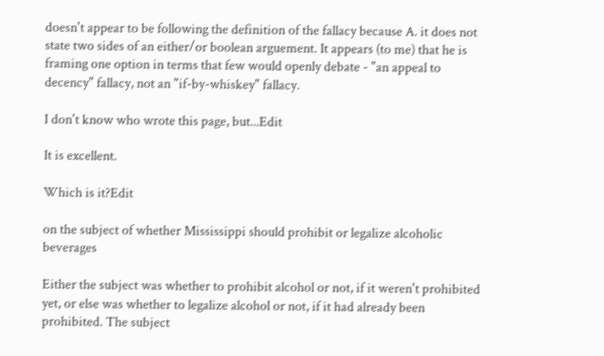doesn't appear to be following the definition of the fallacy because A. it does not state two sides of an either/or boolean arguement. It appears (to me) that he is framing one option in terms that few would openly debate - "an appeal to decency" fallacy, not an "if-by-whiskey" fallacy.

I don't know who wrote this page, but...Edit

It is excellent.

Which is it?Edit

on the subject of whether Mississippi should prohibit or legalize alcoholic beverages

Either the subject was whether to prohibit alcohol or not, if it weren't prohibited yet, or else was whether to legalize alcohol or not, if it had already been prohibited. The subject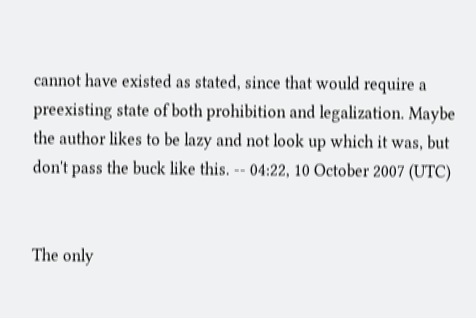cannot have existed as stated, since that would require a preexisting state of both prohibition and legalization. Maybe the author likes to be lazy and not look up which it was, but don't pass the buck like this. -- 04:22, 10 October 2007 (UTC)


The only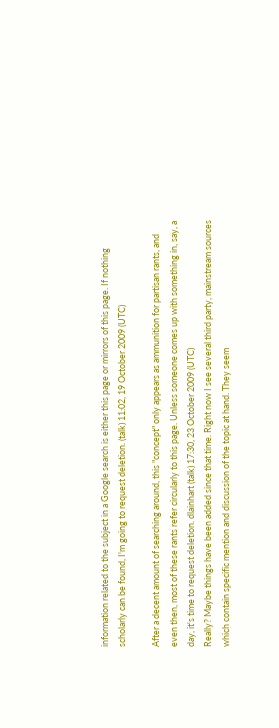information related to the subject in a Google search is either this page or mirrors of this page. If nothing scholarly can be found, I'm going to request deletion. (talk) 11:02, 19 October 2009 (UTC)

After a decent amount of searching around, this "concept" only appears as ammunition for partisan rants, and even then, most of these rants refer circularly to this page. Unless someone comes up with something in, say, a day, it's time to request deletion. dlainhart (talk) 17:30, 23 October 2009 (UTC)
Really? Maybe things have been added since that time. Right now I see several third party, mainstream sources which contain specific mention and discussion of the topic at hand. They seem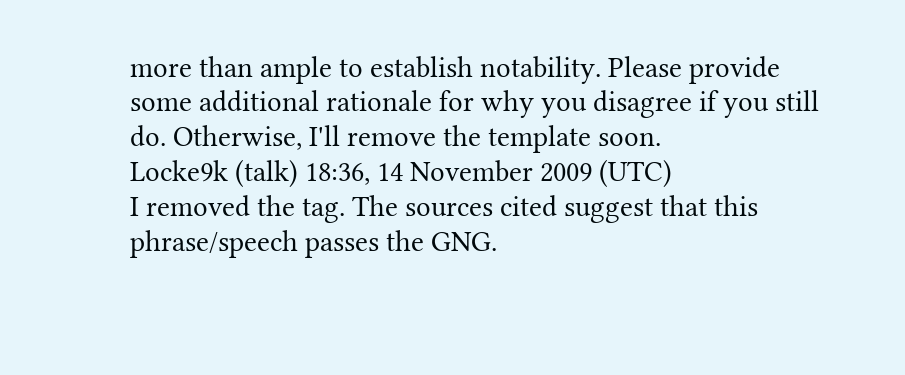more than ample to establish notability. Please provide some additional rationale for why you disagree if you still do. Otherwise, I'll remove the template soon.
Locke9k (talk) 18:36, 14 November 2009 (UTC)
I removed the tag. The sources cited suggest that this phrase/speech passes the GNG.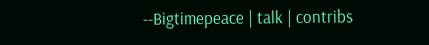--Bigtimepeace | talk | contribs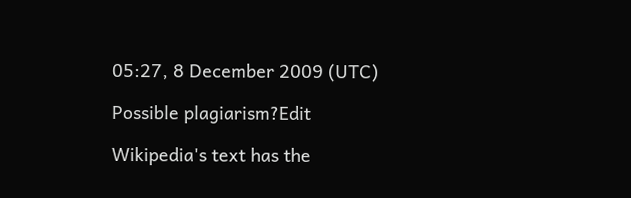05:27, 8 December 2009 (UTC)

Possible plagiarism?Edit

Wikipedia's text has the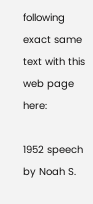following exact same text with this web page here:

1952 speech by Noah S.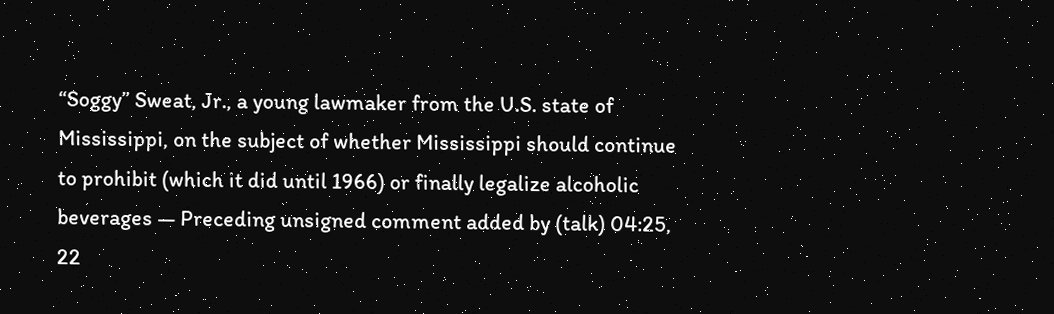“Soggy” Sweat, Jr., a young lawmaker from the U.S. state of Mississippi, on the subject of whether Mississippi should continue to prohibit (which it did until 1966) or finally legalize alcoholic beverages — Preceding unsigned comment added by (talk) 04:25, 22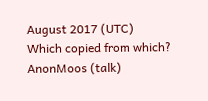August 2017 (UTC)
Which copied from which? AnonMoos (talk)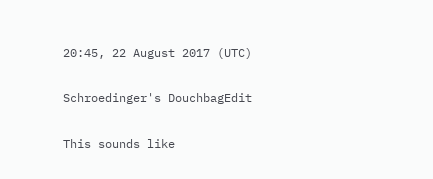20:45, 22 August 2017 (UTC)

Schroedinger's DouchbagEdit

This sounds like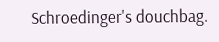Schroedinger's douchbag.